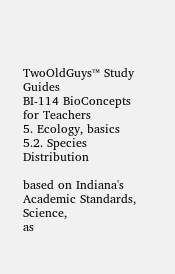TwoOldGuys™ Study Guides
BI-114 BioConcepts for Teachers
5. Ecology, basics
5.2. Species Distribution

based on Indiana's Academic Standards, Science,
as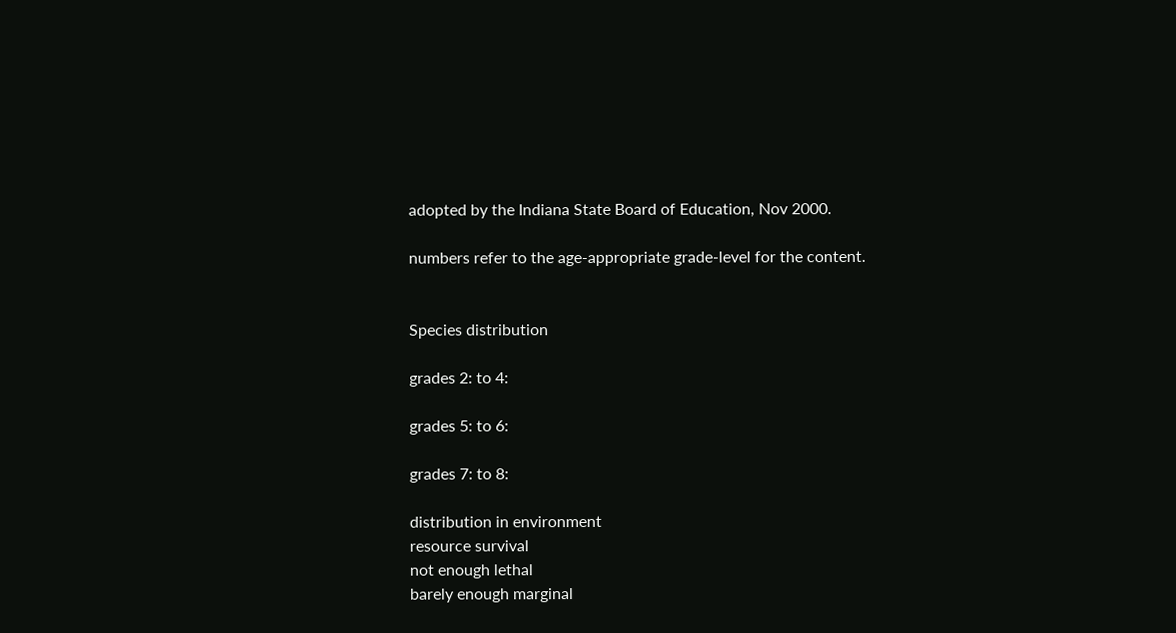adopted by the Indiana State Board of Education, Nov 2000.

numbers refer to the age-appropriate grade-level for the content.


Species distribution

grades 2: to 4:

grades 5: to 6:

grades 7: to 8:

distribution in environment
resource survival
not enough lethal
barely enough marginal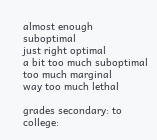almost enough suboptimal
just right optimal
a bit too much suboptimal
too much marginal
way too much lethal

grades secondary: to college: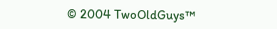© 2004 TwoOldGuys™